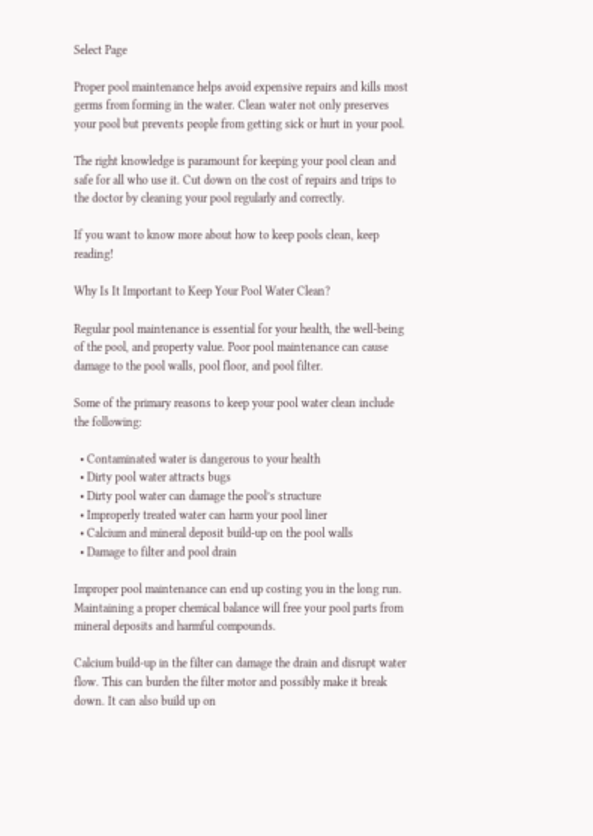Select Page

Proper pool maintenance helps avoid expensive repairs and kills most germs from forming in the water. Clean water not only preserves your pool but prevents people from getting sick or hurt in your pool.

The right knowledge is paramount for keeping your pool clean and safe for all who use it. Cut down on the cost of repairs and trips to the doctor by cleaning your pool regularly and correctly.

If you want to know more about how to keep pools clean, keep reading!

Why Is It Important to Keep Your Pool Water Clean?

Regular pool maintenance is essential for your health, the well-being of the pool, and property value. Poor pool maintenance can cause damage to the pool walls, pool floor, and pool filter.

Some of the primary reasons to keep your pool water clean include the following:

  • Contaminated water is dangerous to your health
  • Dirty pool water attracts bugs
  • Dirty pool water can damage the pool’s structure
  • Improperly treated water can harm your pool liner
  • Calcium and mineral deposit build-up on the pool walls
  • Damage to filter and pool drain

Improper pool maintenance can end up costing you in the long run. Maintaining a proper chemical balance will free your pool parts from mineral deposits and harmful compounds.

Calcium build-up in the filter can damage the drain and disrupt water flow. This can burden the filter motor and possibly make it break down. It can also build up on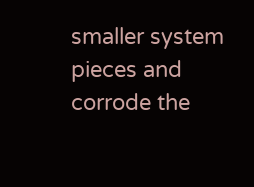smaller system pieces and corrode the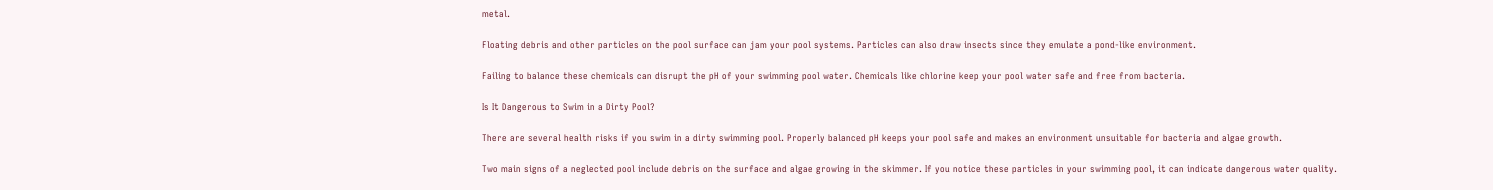metal.

Floating debris and other particles on the pool surface can jam your pool systems. Particles can also draw insects since they emulate a pond-like environment.

Failing to balance these chemicals can disrupt the pH of your swimming pool water. Chemicals like chlorine keep your pool water safe and free from bacteria.

Is It Dangerous to Swim in a Dirty Pool?

There are several health risks if you swim in a dirty swimming pool. Properly balanced pH keeps your pool safe and makes an environment unsuitable for bacteria and algae growth.

Two main signs of a neglected pool include debris on the surface and algae growing in the skimmer. If you notice these particles in your swimming pool, it can indicate dangerous water quality.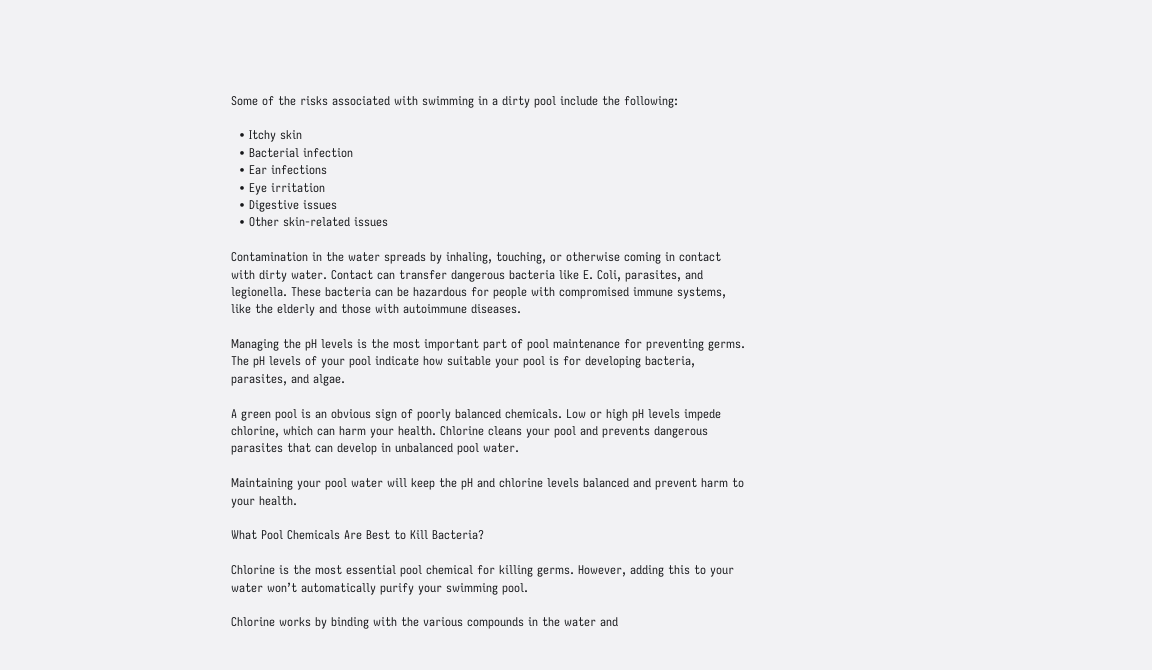Some of the risks associated with swimming in a dirty pool include the following:

  • Itchy skin
  • Bacterial infection
  • Ear infections
  • Eye irritation
  • Digestive issues
  • Other skin-related issues

Contamination in the water spreads by inhaling, touching, or otherwise coming in contact with dirty water. Contact can transfer dangerous bacteria like E. Coli, parasites, and legionella. These bacteria can be hazardous for people with compromised immune systems, like the elderly and those with autoimmune diseases.

Managing the pH levels is the most important part of pool maintenance for preventing germs. The pH levels of your pool indicate how suitable your pool is for developing bacteria, parasites, and algae.

A green pool is an obvious sign of poorly balanced chemicals. Low or high pH levels impede chlorine, which can harm your health. Chlorine cleans your pool and prevents dangerous parasites that can develop in unbalanced pool water.

Maintaining your pool water will keep the pH and chlorine levels balanced and prevent harm to your health.

What Pool Chemicals Are Best to Kill Bacteria?

Chlorine is the most essential pool chemical for killing germs. However, adding this to your water won’t automatically purify your swimming pool.

Chlorine works by binding with the various compounds in the water and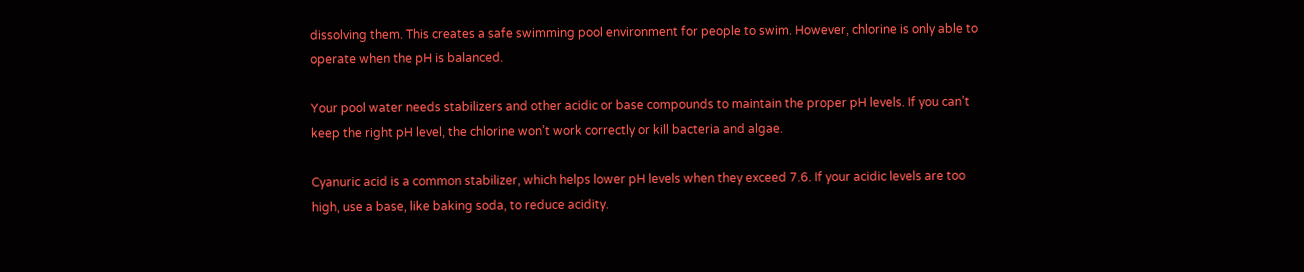dissolving them. This creates a safe swimming pool environment for people to swim. However, chlorine is only able to operate when the pH is balanced.

Your pool water needs stabilizers and other acidic or base compounds to maintain the proper pH levels. If you can’t keep the right pH level, the chlorine won’t work correctly or kill bacteria and algae.

Cyanuric acid is a common stabilizer, which helps lower pH levels when they exceed 7.6. If your acidic levels are too high, use a base, like baking soda, to reduce acidity.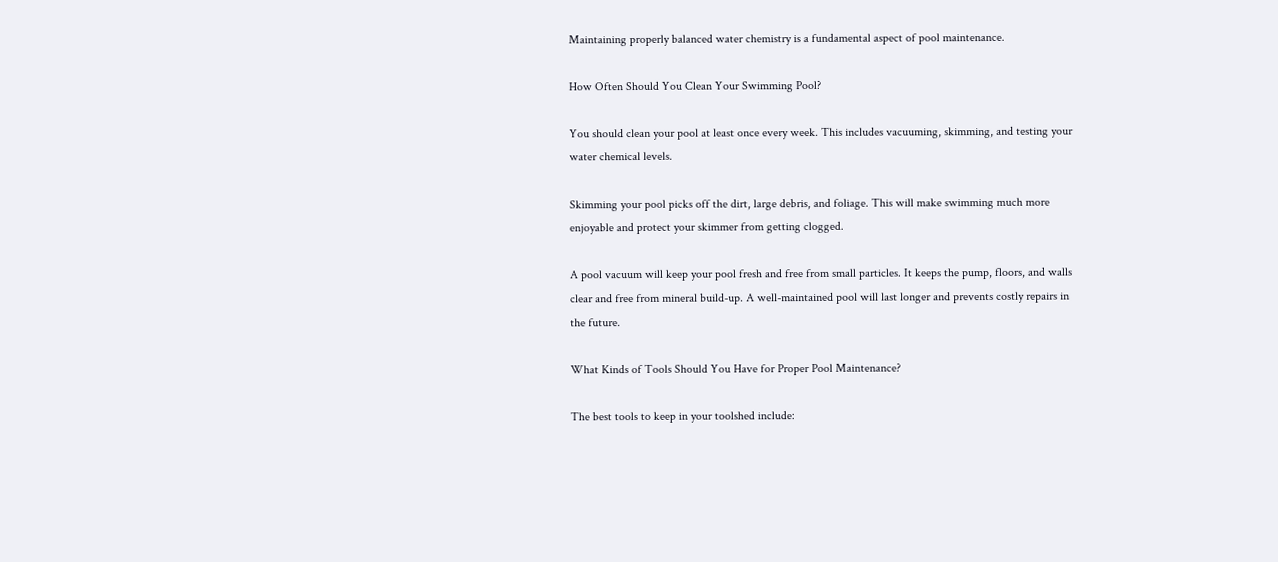Maintaining properly balanced water chemistry is a fundamental aspect of pool maintenance.

How Often Should You Clean Your Swimming Pool?

You should clean your pool at least once every week. This includes vacuuming, skimming, and testing your water chemical levels.

Skimming your pool picks off the dirt, large debris, and foliage. This will make swimming much more enjoyable and protect your skimmer from getting clogged.

A pool vacuum will keep your pool fresh and free from small particles. It keeps the pump, floors, and walls clear and free from mineral build-up. A well-maintained pool will last longer and prevents costly repairs in the future.

What Kinds of Tools Should You Have for Proper Pool Maintenance?

The best tools to keep in your toolshed include: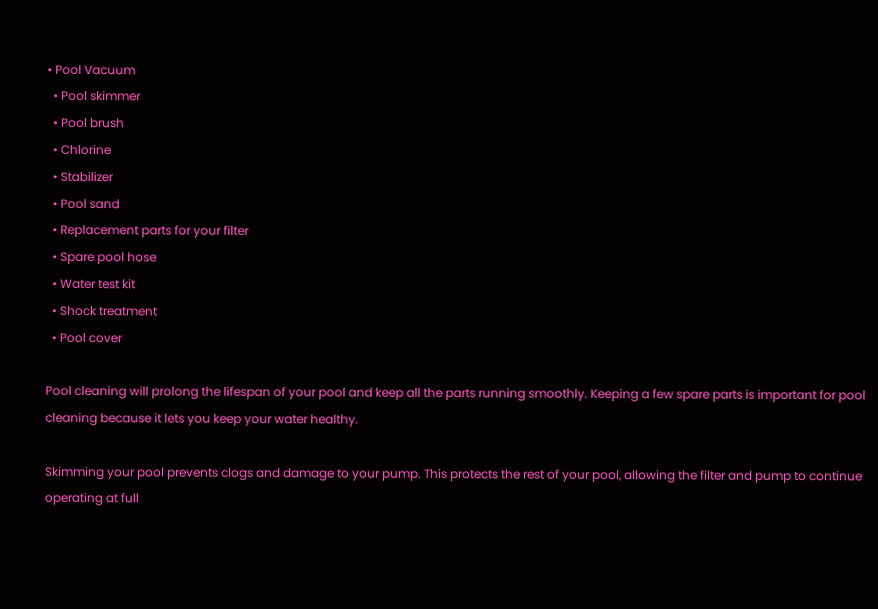• Pool Vacuum
  • Pool skimmer
  • Pool brush
  • Chlorine
  • Stabilizer
  • Pool sand
  • Replacement parts for your filter
  • Spare pool hose
  • Water test kit
  • Shock treatment
  • Pool cover

Pool cleaning will prolong the lifespan of your pool and keep all the parts running smoothly. Keeping a few spare parts is important for pool cleaning because it lets you keep your water healthy.

Skimming your pool prevents clogs and damage to your pump. This protects the rest of your pool, allowing the filter and pump to continue operating at full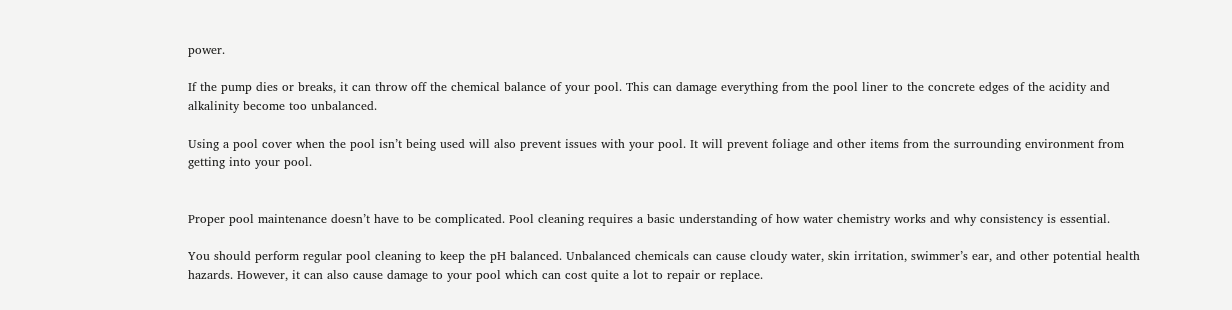power.

If the pump dies or breaks, it can throw off the chemical balance of your pool. This can damage everything from the pool liner to the concrete edges of the acidity and alkalinity become too unbalanced.

Using a pool cover when the pool isn’t being used will also prevent issues with your pool. It will prevent foliage and other items from the surrounding environment from getting into your pool.


Proper pool maintenance doesn’t have to be complicated. Pool cleaning requires a basic understanding of how water chemistry works and why consistency is essential.

You should perform regular pool cleaning to keep the pH balanced. Unbalanced chemicals can cause cloudy water, skin irritation, swimmer’s ear, and other potential health hazards. However, it can also cause damage to your pool which can cost quite a lot to repair or replace.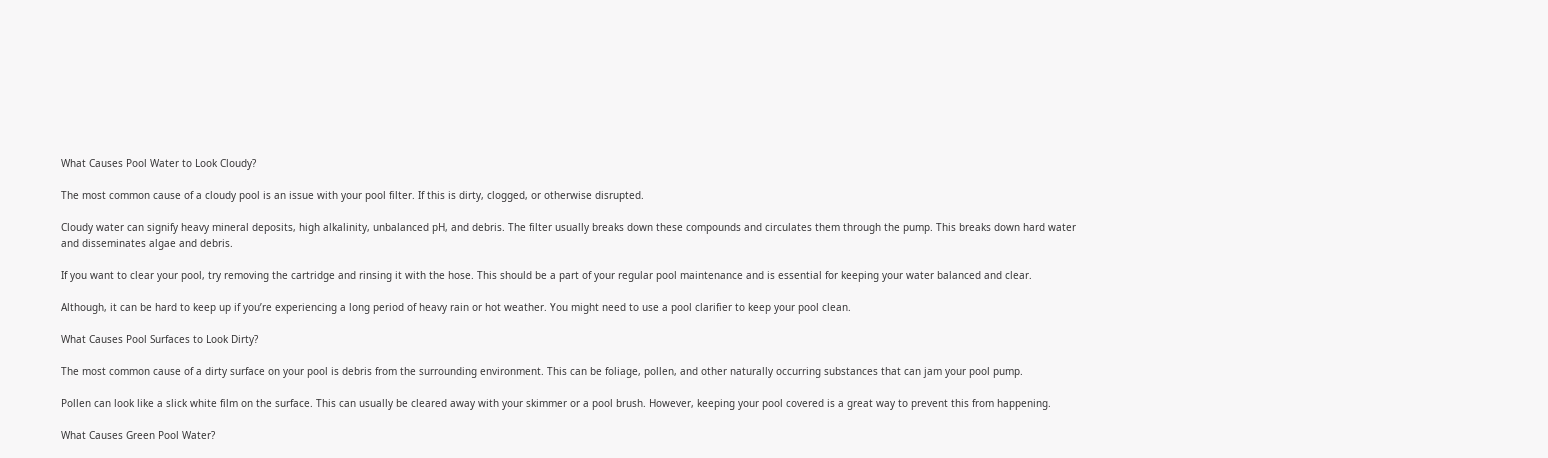What Causes Pool Water to Look Cloudy?

The most common cause of a cloudy pool is an issue with your pool filter. If this is dirty, clogged, or otherwise disrupted.

Cloudy water can signify heavy mineral deposits, high alkalinity, unbalanced pH, and debris. The filter usually breaks down these compounds and circulates them through the pump. This breaks down hard water and disseminates algae and debris.

If you want to clear your pool, try removing the cartridge and rinsing it with the hose. This should be a part of your regular pool maintenance and is essential for keeping your water balanced and clear.

Although, it can be hard to keep up if you’re experiencing a long period of heavy rain or hot weather. You might need to use a pool clarifier to keep your pool clean.

What Causes Pool Surfaces to Look Dirty?

The most common cause of a dirty surface on your pool is debris from the surrounding environment. This can be foliage, pollen, and other naturally occurring substances that can jam your pool pump.

Pollen can look like a slick white film on the surface. This can usually be cleared away with your skimmer or a pool brush. However, keeping your pool covered is a great way to prevent this from happening.

What Causes Green Pool Water?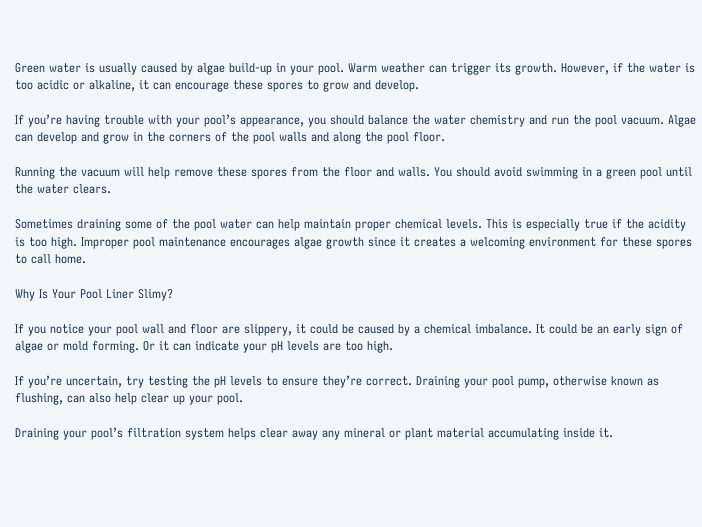Green water is usually caused by algae build-up in your pool. Warm weather can trigger its growth. However, if the water is too acidic or alkaline, it can encourage these spores to grow and develop.

If you’re having trouble with your pool’s appearance, you should balance the water chemistry and run the pool vacuum. Algae can develop and grow in the corners of the pool walls and along the pool floor.

Running the vacuum will help remove these spores from the floor and walls. You should avoid swimming in a green pool until the water clears.

Sometimes draining some of the pool water can help maintain proper chemical levels. This is especially true if the acidity is too high. Improper pool maintenance encourages algae growth since it creates a welcoming environment for these spores to call home.

Why Is Your Pool Liner Slimy?

If you notice your pool wall and floor are slippery, it could be caused by a chemical imbalance. It could be an early sign of algae or mold forming. Or it can indicate your pH levels are too high.

If you’re uncertain, try testing the pH levels to ensure they’re correct. Draining your pool pump, otherwise known as flushing, can also help clear up your pool.

Draining your pool’s filtration system helps clear away any mineral or plant material accumulating inside it.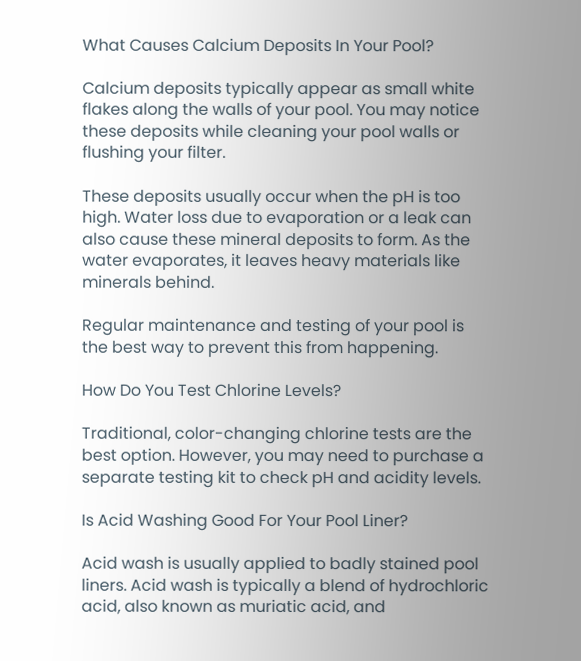What Causes Calcium Deposits In Your Pool?

Calcium deposits typically appear as small white flakes along the walls of your pool. You may notice these deposits while cleaning your pool walls or flushing your filter.

These deposits usually occur when the pH is too high. Water loss due to evaporation or a leak can also cause these mineral deposits to form. As the water evaporates, it leaves heavy materials like minerals behind.

Regular maintenance and testing of your pool is the best way to prevent this from happening.

How Do You Test Chlorine Levels?

Traditional, color-changing chlorine tests are the best option. However, you may need to purchase a separate testing kit to check pH and acidity levels.

Is Acid Washing Good For Your Pool Liner?

Acid wash is usually applied to badly stained pool liners. Acid wash is typically a blend of hydrochloric acid, also known as muriatic acid, and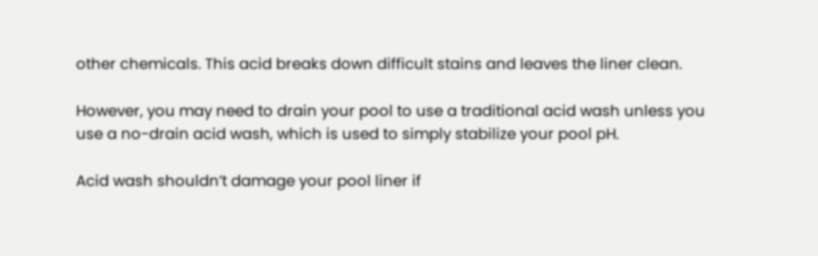other chemicals. This acid breaks down difficult stains and leaves the liner clean.

However, you may need to drain your pool to use a traditional acid wash unless you use a no-drain acid wash, which is used to simply stabilize your pool pH.

Acid wash shouldn’t damage your pool liner if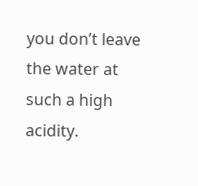you don’t leave the water at such a high acidity.